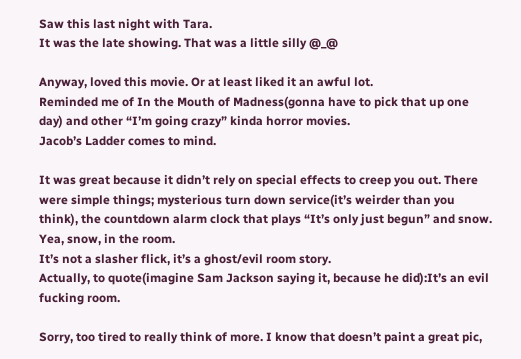Saw this last night with Tara.
It was the late showing. That was a little silly @_@

Anyway, loved this movie. Or at least liked it an awful lot.
Reminded me of In the Mouth of Madness(gonna have to pick that up one day) and other “I’m going crazy” kinda horror movies.
Jacob’s Ladder comes to mind.

It was great because it didn’t rely on special effects to creep you out. There were simple things; mysterious turn down service(it’s weirder than you think), the countdown alarm clock that plays “It’s only just begun” and snow.
Yea, snow, in the room.
It’s not a slasher flick, it’s a ghost/evil room story.
Actually, to quote(imagine Sam Jackson saying it, because he did):It’s an evil fucking room.

Sorry, too tired to really think of more. I know that doesn’t paint a great pic,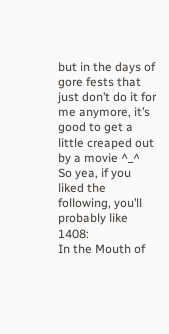but in the days of gore fests that just don’t do it for me anymore, it’s good to get a little creaped out by a movie ^_^
So yea, if you liked the following, you’ll probably like 1408:
In the Mouth of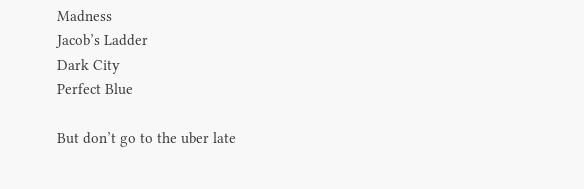Madness
Jacob’s Ladder
Dark City
Perfect Blue

But don’t go to the uber late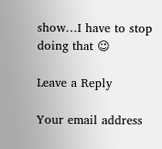show…I have to stop doing that 😉

Leave a Reply

Your email address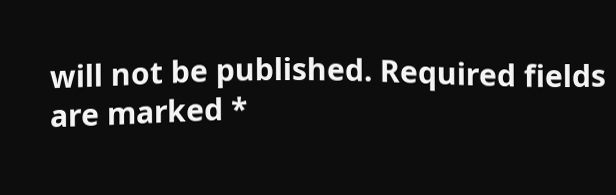will not be published. Required fields are marked *